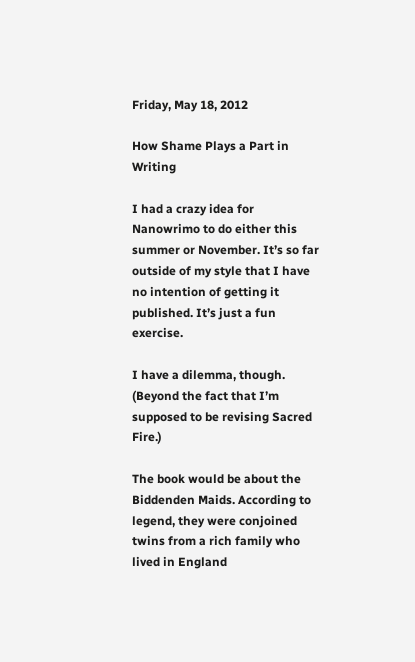Friday, May 18, 2012

How Shame Plays a Part in Writing

I had a crazy idea for Nanowrimo to do either this summer or November. It’s so far outside of my style that I have no intention of getting it published. It’s just a fun exercise.

I have a dilemma, though. (Beyond the fact that I’m supposed to be revising Sacred Fire.)

The book would be about the Biddenden Maids. According to legend, they were conjoined twins from a rich family who lived in England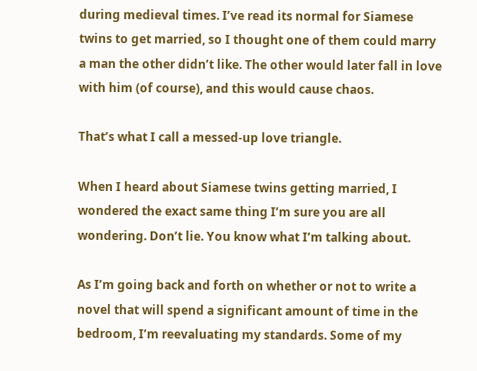during medieval times. I’ve read its normal for Siamese twins to get married, so I thought one of them could marry a man the other didn’t like. The other would later fall in love with him (of course), and this would cause chaos.

That’s what I call a messed-up love triangle.

When I heard about Siamese twins getting married, I wondered the exact same thing I’m sure you are all wondering. Don’t lie. You know what I’m talking about.

As I’m going back and forth on whether or not to write a novel that will spend a significant amount of time in the bedroom, I’m reevaluating my standards. Some of my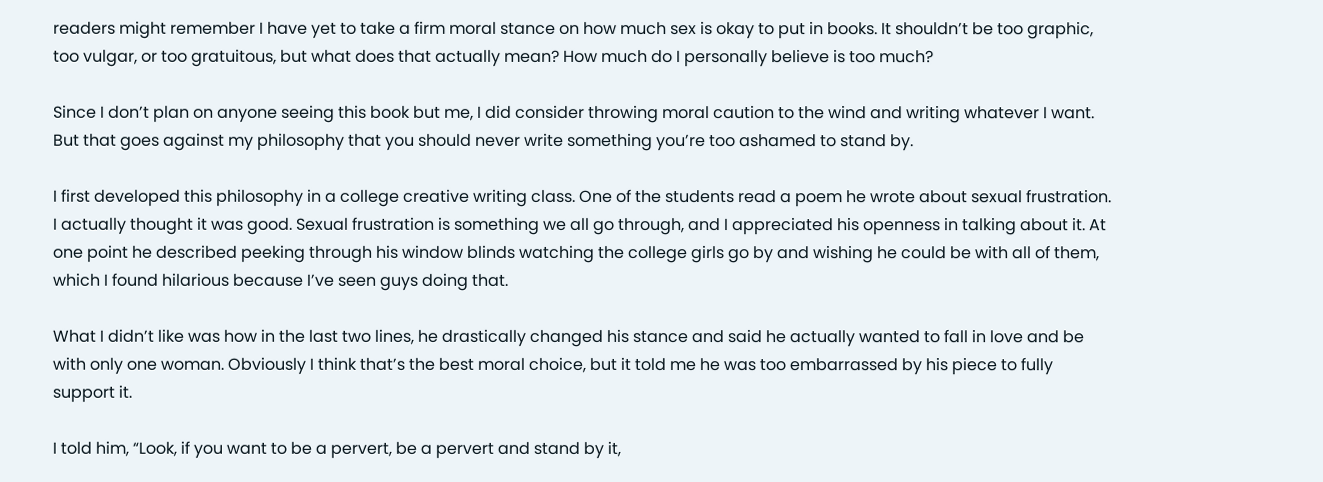readers might remember I have yet to take a firm moral stance on how much sex is okay to put in books. It shouldn’t be too graphic, too vulgar, or too gratuitous, but what does that actually mean? How much do I personally believe is too much?

Since I don’t plan on anyone seeing this book but me, I did consider throwing moral caution to the wind and writing whatever I want. But that goes against my philosophy that you should never write something you’re too ashamed to stand by.

I first developed this philosophy in a college creative writing class. One of the students read a poem he wrote about sexual frustration. I actually thought it was good. Sexual frustration is something we all go through, and I appreciated his openness in talking about it. At one point he described peeking through his window blinds watching the college girls go by and wishing he could be with all of them, which I found hilarious because I’ve seen guys doing that.

What I didn’t like was how in the last two lines, he drastically changed his stance and said he actually wanted to fall in love and be with only one woman. Obviously I think that’s the best moral choice, but it told me he was too embarrassed by his piece to fully support it.

I told him, “Look, if you want to be a pervert, be a pervert and stand by it,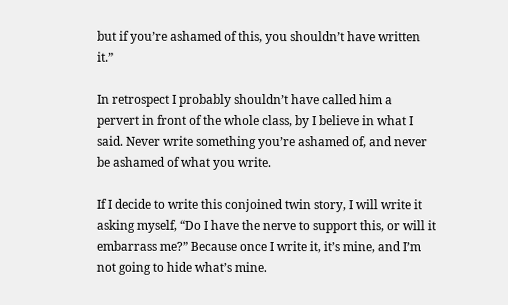but if you’re ashamed of this, you shouldn’t have written it.”

In retrospect I probably shouldn’t have called him a pervert in front of the whole class, by I believe in what I said. Never write something you’re ashamed of, and never be ashamed of what you write.

If I decide to write this conjoined twin story, I will write it asking myself, “Do I have the nerve to support this, or will it embarrass me?” Because once I write it, it’s mine, and I’m not going to hide what’s mine.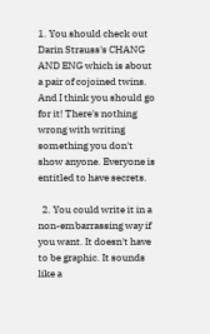1. You should check out Darin Strauss's CHANG AND ENG which is about a pair of cojoined twins. And I think you should go for it! There's nothing wrong with writing something you don't show anyone. Everyone is entitled to have secrets.

  2. You could write it in a non-embarrassing way if you want. It doesn't have to be graphic. It sounds like a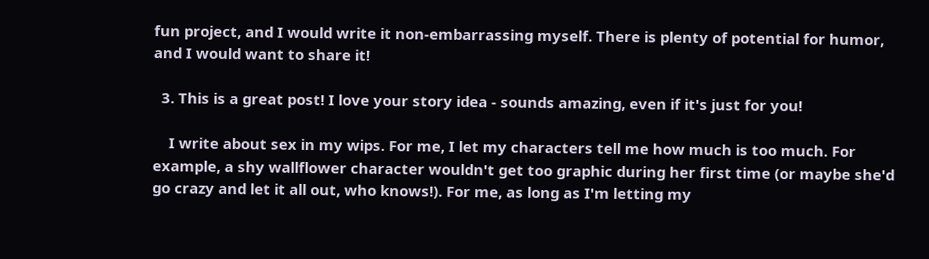fun project, and I would write it non-embarrassing myself. There is plenty of potential for humor, and I would want to share it!

  3. This is a great post! I love your story idea - sounds amazing, even if it's just for you!

    I write about sex in my wips. For me, I let my characters tell me how much is too much. For example, a shy wallflower character wouldn't get too graphic during her first time (or maybe she'd go crazy and let it all out, who knows!). For me, as long as I'm letting my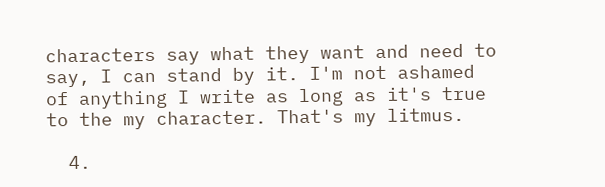characters say what they want and need to say, I can stand by it. I'm not ashamed of anything I write as long as it's true to the my character. That's my litmus.

  4.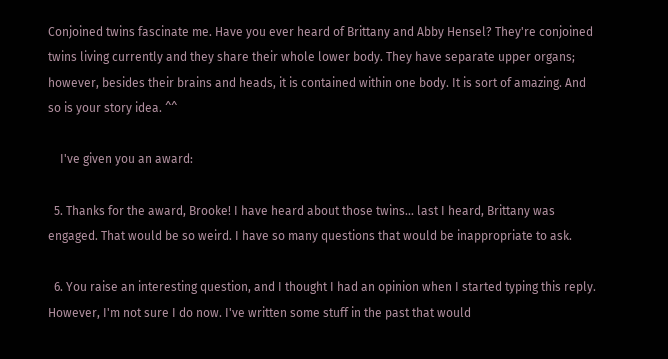Conjoined twins fascinate me. Have you ever heard of Brittany and Abby Hensel? They're conjoined twins living currently and they share their whole lower body. They have separate upper organs; however, besides their brains and heads, it is contained within one body. It is sort of amazing. And so is your story idea. ^^

    I've given you an award:

  5. Thanks for the award, Brooke! I have heard about those twins... last I heard, Brittany was engaged. That would be so weird. I have so many questions that would be inappropriate to ask.

  6. You raise an interesting question, and I thought I had an opinion when I started typing this reply. However, I'm not sure I do now. I've written some stuff in the past that would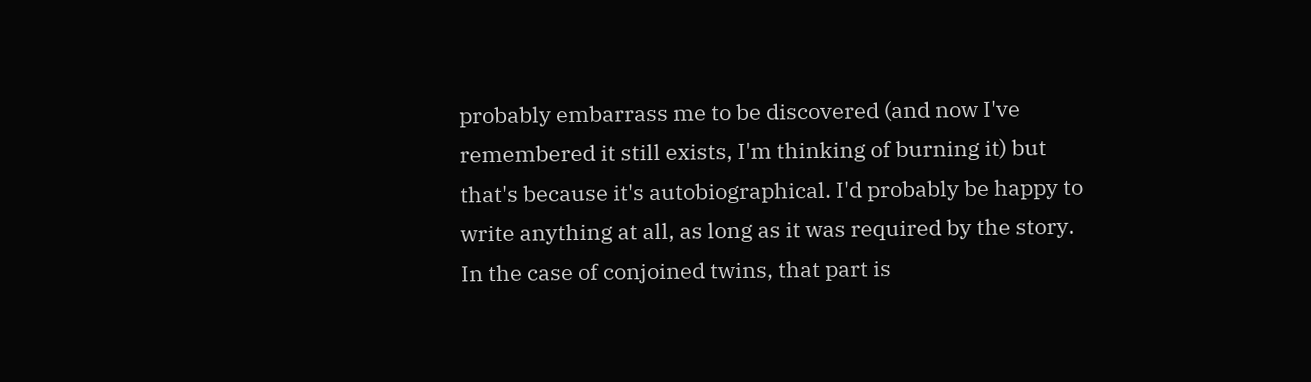probably embarrass me to be discovered (and now I've remembered it still exists, I'm thinking of burning it) but that's because it's autobiographical. I'd probably be happy to write anything at all, as long as it was required by the story. In the case of conjoined twins, that part is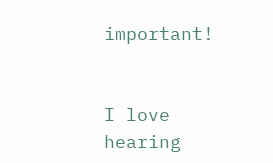important!


I love hearing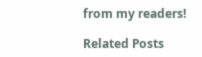from my readers!

Related Posts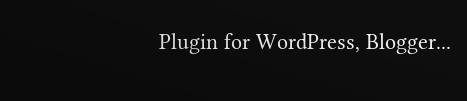Plugin for WordPress, Blogger...